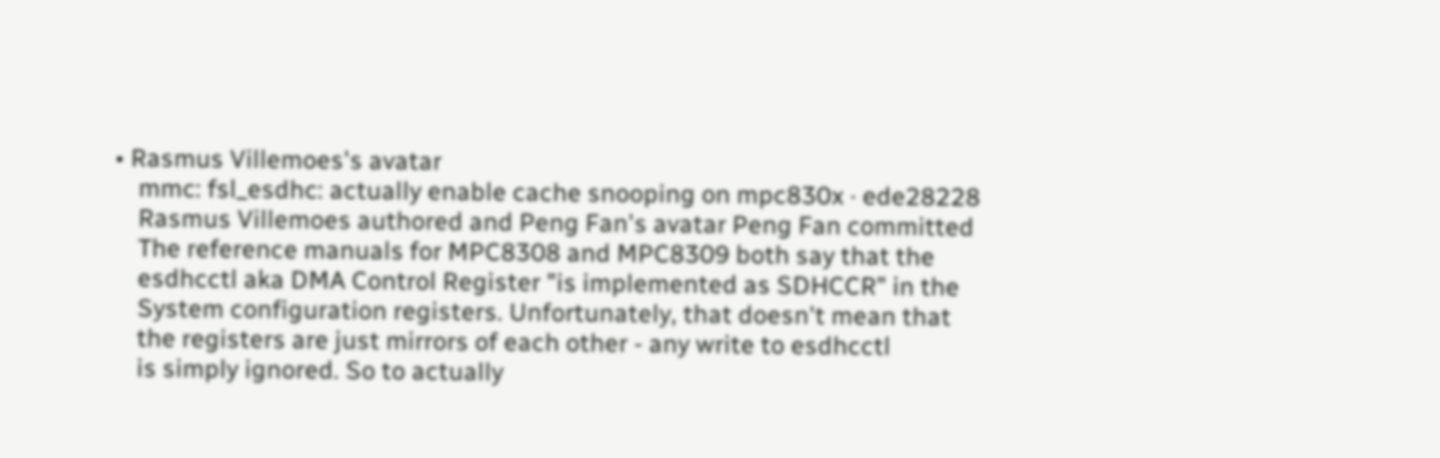• Rasmus Villemoes's avatar
    mmc: fsl_esdhc: actually enable cache snooping on mpc830x · ede28228
    Rasmus Villemoes authored and Peng Fan's avatar Peng Fan committed
    The reference manuals for MPC8308 and MPC8309 both say that the
    esdhcctl aka DMA Control Register "is implemented as SDHCCR" in the
    System configuration registers. Unfortunately, that doesn't mean that
    the registers are just mirrors of each other - any write to esdhcctl
    is simply ignored. So to actually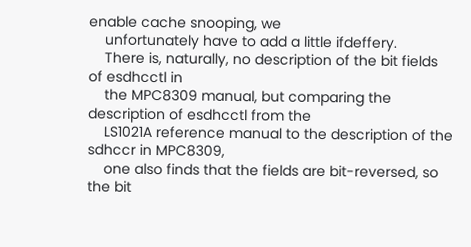enable cache snooping, we
    unfortunately have to add a little ifdeffery.
    There is, naturally, no description of the bit fields of esdhcctl in
    the MPC8309 manual, but comparing the description of esdhcctl from the
    LS1021A reference manual to the description of the sdhccr in MPC8309,
    one also finds that the fields are bit-reversed, so the bit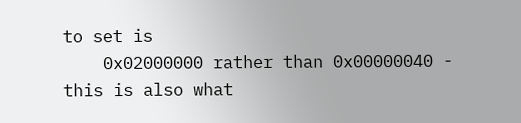to set is
    0x02000000 rather than 0x00000040 - this is also what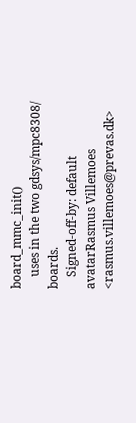board_mmc_init()
    uses in the two gdsys/mpc8308/ boards.
    Signed-off-by: default avatarRasmus Villemoes <rasmus.villemoes@prevas.dk>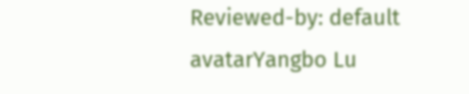Reviewed-by: default avatarYangbo Lu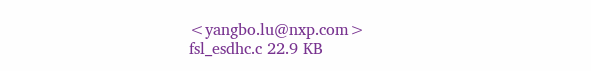<yangbo.lu@nxp.com>
fsl_esdhc.c 22.9 KB